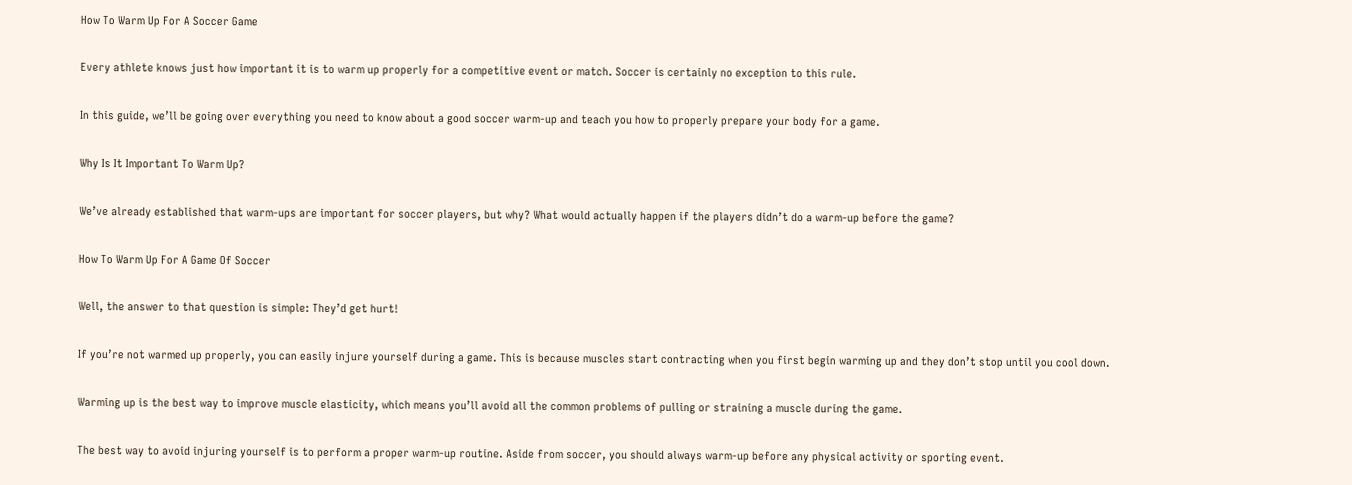How To Warm Up For A Soccer Game

Every athlete knows just how important it is to warm up properly for a competitive event or match. Soccer is certainly no exception to this rule.

In this guide, we’ll be going over everything you need to know about a good soccer warm-up and teach you how to properly prepare your body for a game.

Why Is It Important To Warm Up?

We’ve already established that warm-ups are important for soccer players, but why? What would actually happen if the players didn’t do a warm-up before the game?

How To Warm Up For A Game Of Soccer

Well, the answer to that question is simple: They’d get hurt!

If you’re not warmed up properly, you can easily injure yourself during a game. This is because muscles start contracting when you first begin warming up and they don’t stop until you cool down.

Warming up is the best way to improve muscle elasticity, which means you’ll avoid all the common problems of pulling or straining a muscle during the game.

The best way to avoid injuring yourself is to perform a proper warm-up routine. Aside from soccer, you should always warm-up before any physical activity or sporting event.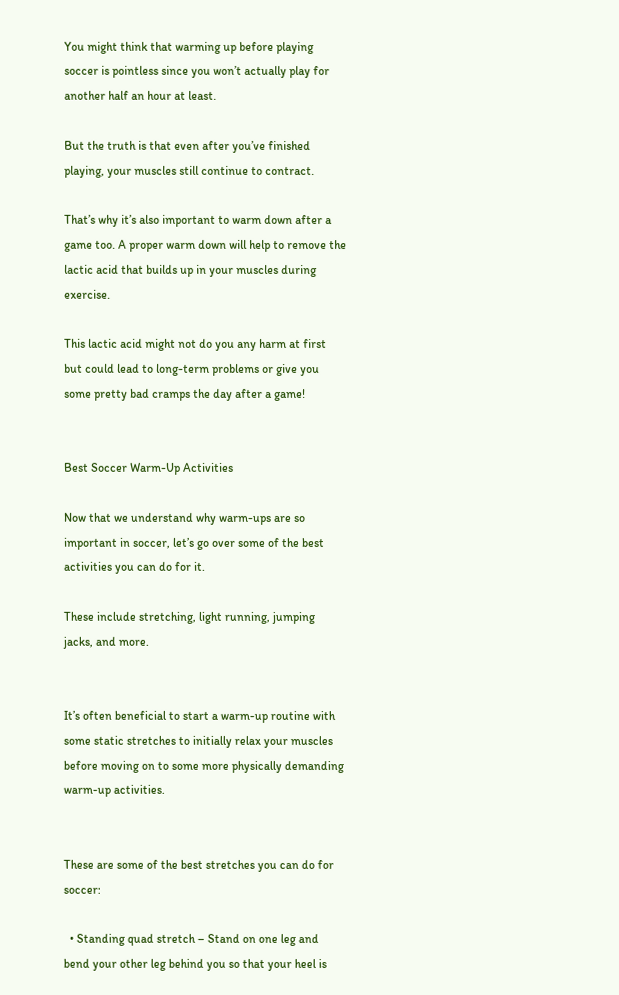You might think that warming up before playing soccer is pointless since you won’t actually play for another half an hour at least.

But the truth is that even after you’ve finished playing, your muscles still continue to contract.

That’s why it’s also important to warm down after a game too. A proper warm down will help to remove the lactic acid that builds up in your muscles during exercise.

This lactic acid might not do you any harm at first but could lead to long-term problems or give you some pretty bad cramps the day after a game!


Best Soccer Warm-Up Activities

Now that we understand why warm-ups are so important in soccer, let’s go over some of the best activities you can do for it.

These include stretching, light running, jumping jacks, and more.


It’s often beneficial to start a warm-up routine with some static stretches to initially relax your muscles before moving on to some more physically demanding warm-up activities.


These are some of the best stretches you can do for soccer:

  • Standing quad stretch – Stand on one leg and bend your other leg behind you so that your heel is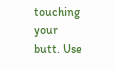touching your butt. Use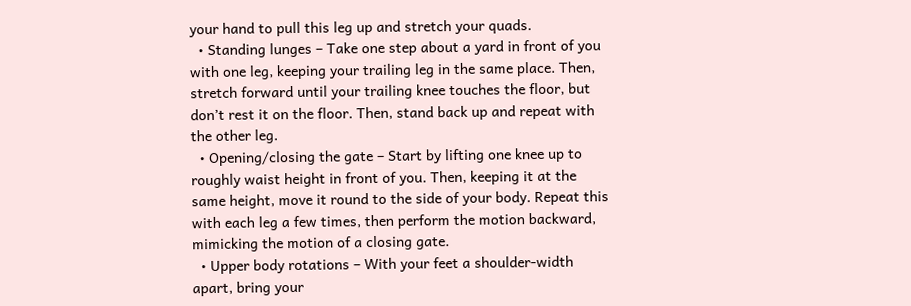your hand to pull this leg up and stretch your quads.
  • Standing lunges – Take one step about a yard in front of you with one leg, keeping your trailing leg in the same place. Then, stretch forward until your trailing knee touches the floor, but don’t rest it on the floor. Then, stand back up and repeat with the other leg.
  • Opening/closing the gate – Start by lifting one knee up to roughly waist height in front of you. Then, keeping it at the same height, move it round to the side of your body. Repeat this with each leg a few times, then perform the motion backward, mimicking the motion of a closing gate.
  • Upper body rotations – With your feet a shoulder-width apart, bring your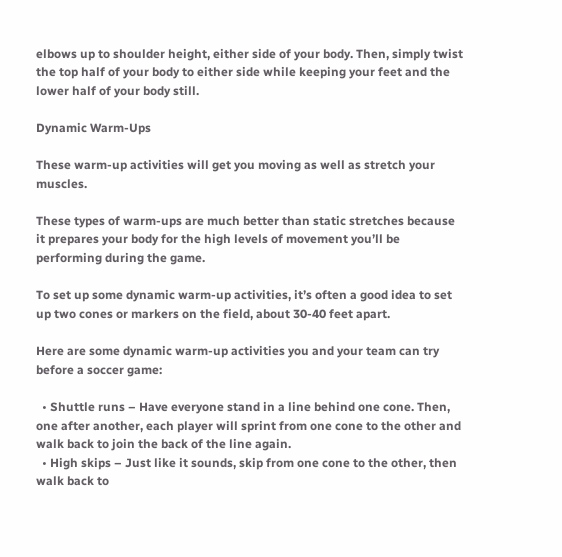elbows up to shoulder height, either side of your body. Then, simply twist the top half of your body to either side while keeping your feet and the lower half of your body still.

Dynamic Warm-Ups

These warm-up activities will get you moving as well as stretch your muscles.

These types of warm-ups are much better than static stretches because it prepares your body for the high levels of movement you’ll be performing during the game.

To set up some dynamic warm-up activities, it’s often a good idea to set up two cones or markers on the field, about 30-40 feet apart.

Here are some dynamic warm-up activities you and your team can try before a soccer game:

  • Shuttle runs – Have everyone stand in a line behind one cone. Then, one after another, each player will sprint from one cone to the other and walk back to join the back of the line again.
  • High skips – Just like it sounds, skip from one cone to the other, then walk back to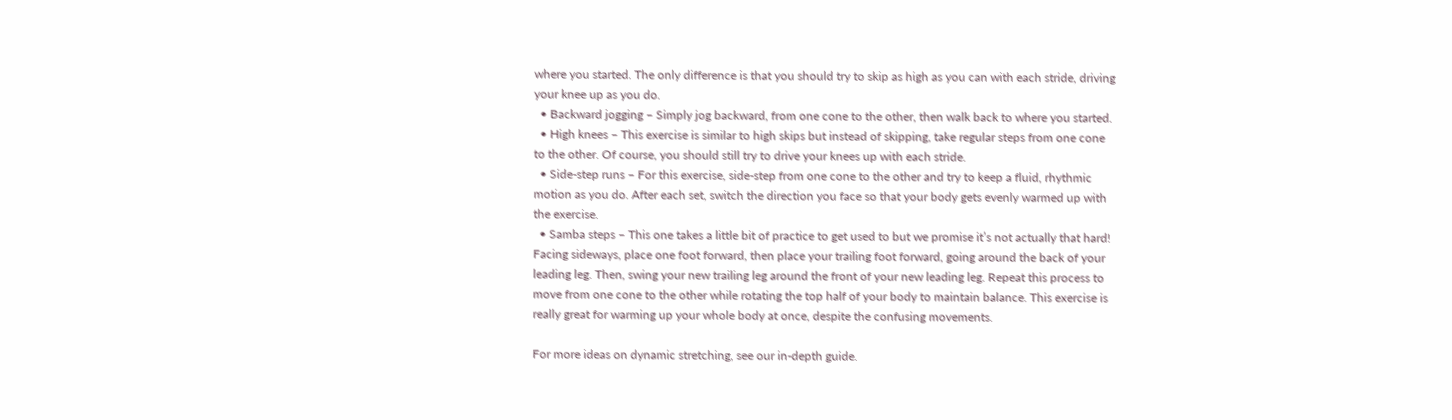where you started. The only difference is that you should try to skip as high as you can with each stride, driving your knee up as you do.
  • Backward jogging – Simply jog backward, from one cone to the other, then walk back to where you started.
  • High knees – This exercise is similar to high skips but instead of skipping, take regular steps from one cone to the other. Of course, you should still try to drive your knees up with each stride.
  • Side-step runs – For this exercise, side-step from one cone to the other and try to keep a fluid, rhythmic motion as you do. After each set, switch the direction you face so that your body gets evenly warmed up with the exercise.
  • Samba steps – This one takes a little bit of practice to get used to but we promise it’s not actually that hard! Facing sideways, place one foot forward, then place your trailing foot forward, going around the back of your leading leg. Then, swing your new trailing leg around the front of your new leading leg. Repeat this process to move from one cone to the other while rotating the top half of your body to maintain balance. This exercise is really great for warming up your whole body at once, despite the confusing movements.

For more ideas on dynamic stretching, see our in-depth guide.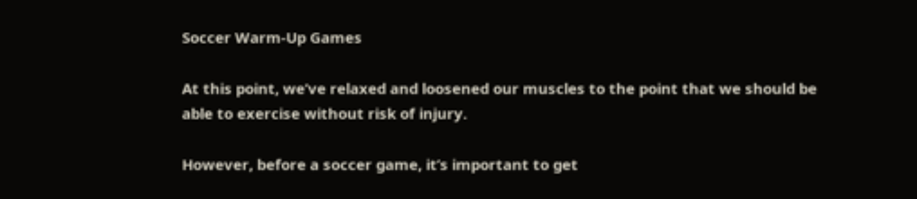Soccer Warm-Up Games

At this point, we’ve relaxed and loosened our muscles to the point that we should be able to exercise without risk of injury.

However, before a soccer game, it’s important to get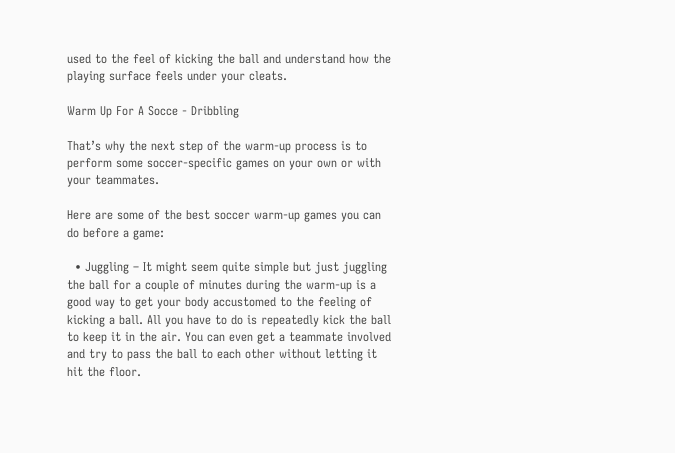used to the feel of kicking the ball and understand how the playing surface feels under your cleats.

Warm Up For A Socce - Dribbling

That’s why the next step of the warm-up process is to perform some soccer-specific games on your own or with your teammates.

Here are some of the best soccer warm-up games you can do before a game:

  • Juggling – It might seem quite simple but just juggling the ball for a couple of minutes during the warm-up is a good way to get your body accustomed to the feeling of kicking a ball. All you have to do is repeatedly kick the ball to keep it in the air. You can even get a teammate involved and try to pass the ball to each other without letting it hit the floor.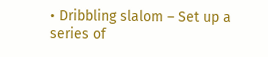• Dribbling slalom – Set up a series of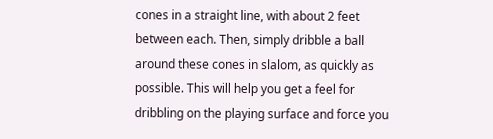cones in a straight line, with about 2 feet between each. Then, simply dribble a ball around these cones in slalom, as quickly as possible. This will help you get a feel for dribbling on the playing surface and force you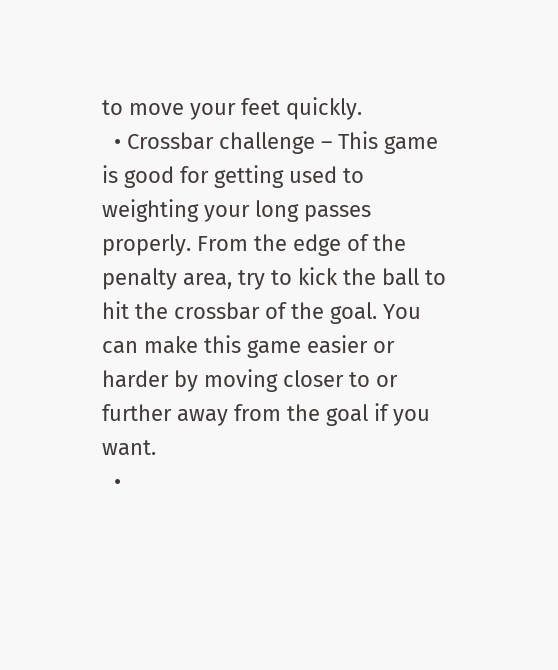to move your feet quickly.
  • Crossbar challenge – This game is good for getting used to weighting your long passes properly. From the edge of the penalty area, try to kick the ball to hit the crossbar of the goal. You can make this game easier or harder by moving closer to or further away from the goal if you want.
  •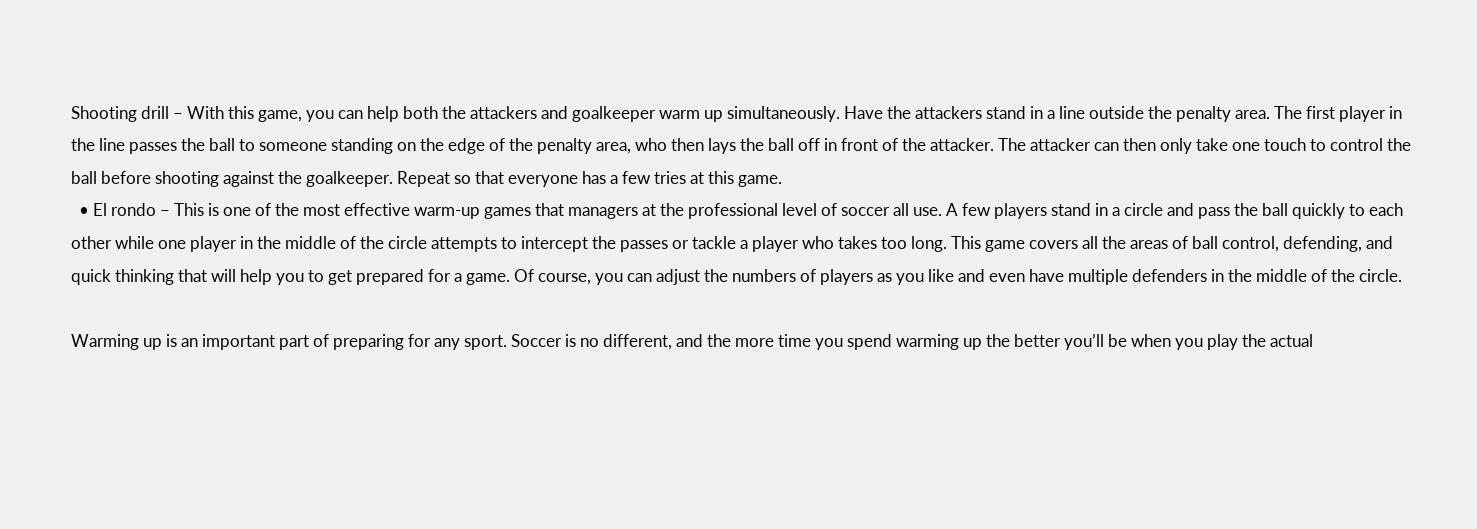Shooting drill – With this game, you can help both the attackers and goalkeeper warm up simultaneously. Have the attackers stand in a line outside the penalty area. The first player in the line passes the ball to someone standing on the edge of the penalty area, who then lays the ball off in front of the attacker. The attacker can then only take one touch to control the ball before shooting against the goalkeeper. Repeat so that everyone has a few tries at this game.
  • El rondo – This is one of the most effective warm-up games that managers at the professional level of soccer all use. A few players stand in a circle and pass the ball quickly to each other while one player in the middle of the circle attempts to intercept the passes or tackle a player who takes too long. This game covers all the areas of ball control, defending, and quick thinking that will help you to get prepared for a game. Of course, you can adjust the numbers of players as you like and even have multiple defenders in the middle of the circle.

Warming up is an important part of preparing for any sport. Soccer is no different, and the more time you spend warming up the better you’ll be when you play the actual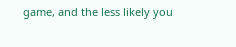game, and the less likely you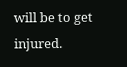will be to get injured.